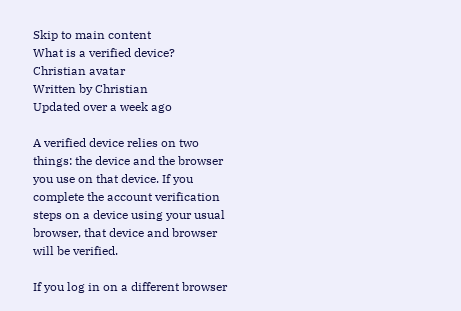Skip to main content
What is a verified device?
Christian avatar
Written by Christian
Updated over a week ago

A verified device relies on two things: the device and the browser you use on that device. If you complete the account verification steps on a device using your usual browser, that device and browser will be verified.

If you log in on a different browser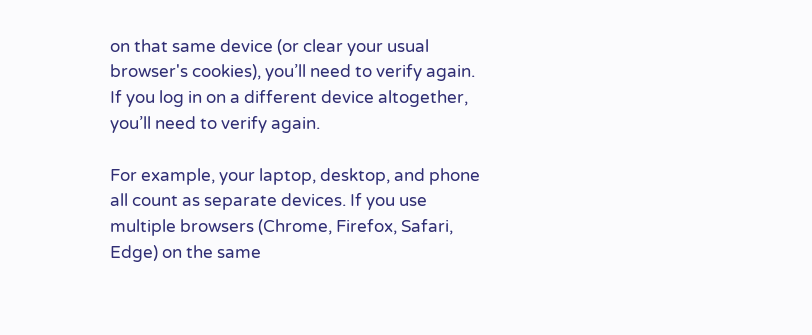on that same device (or clear your usual browser's cookies), you’ll need to verify again. If you log in on a different device altogether, you’ll need to verify again.

For example, your laptop, desktop, and phone all count as separate devices. If you use multiple browsers (Chrome, Firefox, Safari, Edge) on the same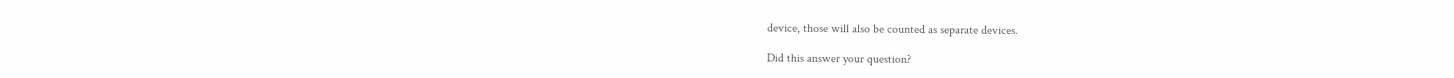device, those will also be counted as separate devices.

Did this answer your question?